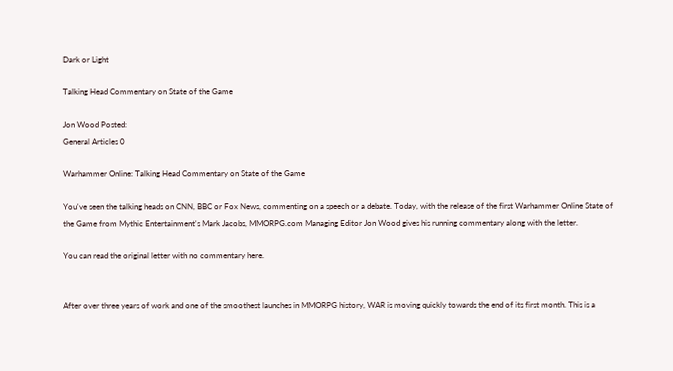Dark or Light

Talking Head Commentary on State of the Game

Jon Wood Posted:
General Articles 0

Warhammer Online: Talking Head Commentary on State of the Game

You've seen the talking heads on CNN, BBC or Fox News, commenting on a speech or a debate. Today, with the release of the first Warhammer Online State of the Game from Mythic Entertainment's Mark Jacobs, MMORPG.com Managing Editor Jon Wood gives his running commentary along with the letter.

You can read the original letter with no commentary here.


After over three years of work and one of the smoothest launches in MMORPG history, WAR is moving quickly towards the end of its first month. This is a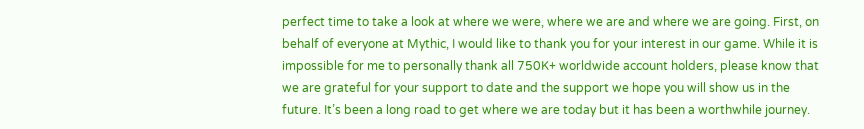perfect time to take a look at where we were, where we are and where we are going. First, on behalf of everyone at Mythic, I would like to thank you for your interest in our game. While it is impossible for me to personally thank all 750K+ worldwide account holders, please know that we are grateful for your support to date and the support we hope you will show us in the future. It’s been a long road to get where we are today but it has been a worthwhile journey.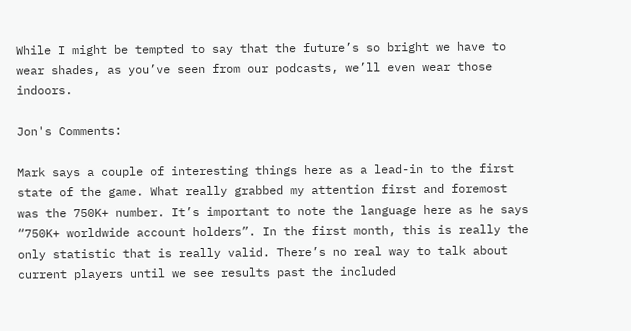While I might be tempted to say that the future’s so bright we have to wear shades, as you’ve seen from our podcasts, we’ll even wear those indoors.

Jon's Comments:

Mark says a couple of interesting things here as a lead-in to the first state of the game. What really grabbed my attention first and foremost was the 750K+ number. It’s important to note the language here as he says “750K+ worldwide account holders”. In the first month, this is really the only statistic that is really valid. There’s no real way to talk about current players until we see results past the included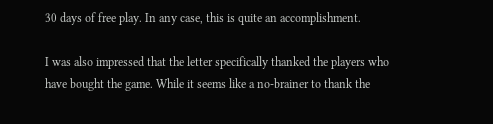30 days of free play. In any case, this is quite an accomplishment.

I was also impressed that the letter specifically thanked the players who have bought the game. While it seems like a no-brainer to thank the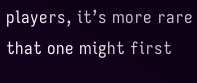players, it’s more rare that one might first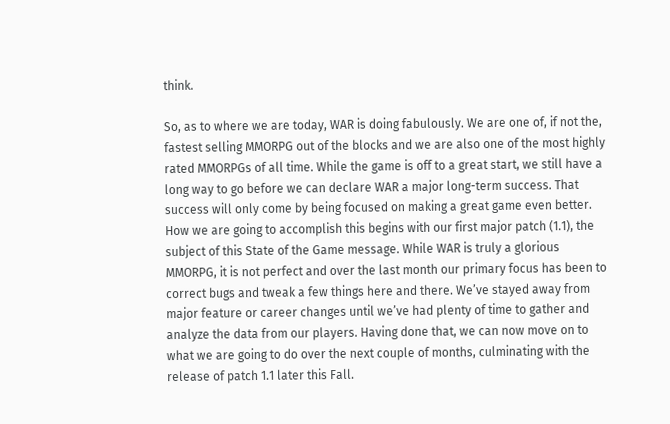think.

So, as to where we are today, WAR is doing fabulously. We are one of, if not the, fastest selling MMORPG out of the blocks and we are also one of the most highly rated MMORPGs of all time. While the game is off to a great start, we still have a long way to go before we can declare WAR a major long-term success. That success will only come by being focused on making a great game even better. How we are going to accomplish this begins with our first major patch (1.1), the subject of this State of the Game message. While WAR is truly a glorious MMORPG, it is not perfect and over the last month our primary focus has been to correct bugs and tweak a few things here and there. We’ve stayed away from major feature or career changes until we’ve had plenty of time to gather and analyze the data from our players. Having done that, we can now move on to what we are going to do over the next couple of months, culminating with the release of patch 1.1 later this Fall.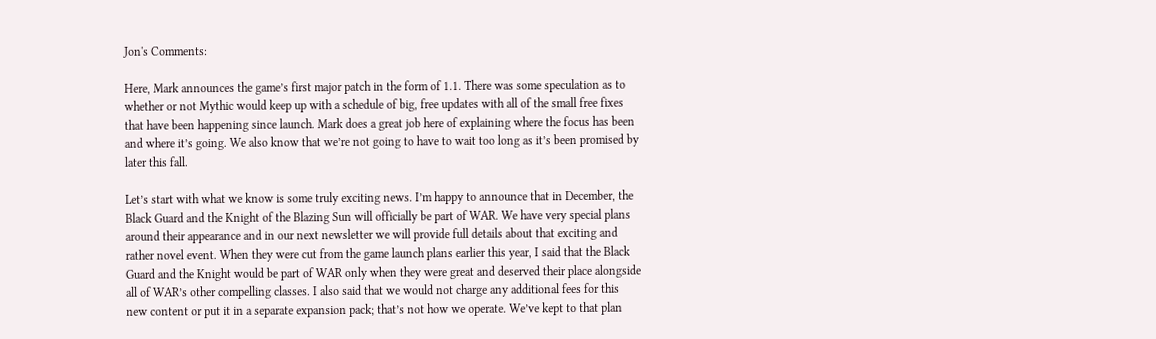Jon's Comments:

Here, Mark announces the game’s first major patch in the form of 1.1. There was some speculation as to whether or not Mythic would keep up with a schedule of big, free updates with all of the small free fixes that have been happening since launch. Mark does a great job here of explaining where the focus has been and where it’s going. We also know that we’re not going to have to wait too long as it’s been promised by later this fall.

Let’s start with what we know is some truly exciting news. I’m happy to announce that in December, the Black Guard and the Knight of the Blazing Sun will officially be part of WAR. We have very special plans around their appearance and in our next newsletter we will provide full details about that exciting and rather novel event. When they were cut from the game launch plans earlier this year, I said that the Black Guard and the Knight would be part of WAR only when they were great and deserved their place alongside all of WAR’s other compelling classes. I also said that we would not charge any additional fees for this new content or put it in a separate expansion pack; that’s not how we operate. We’ve kept to that plan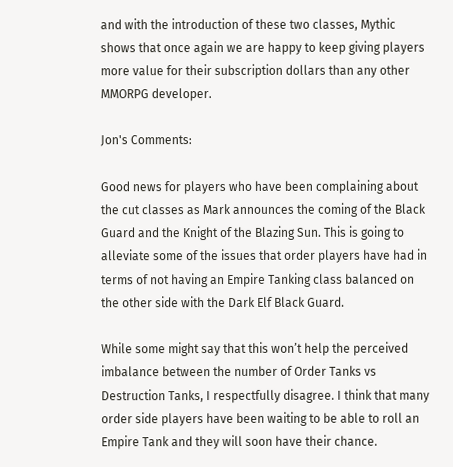and with the introduction of these two classes, Mythic shows that once again we are happy to keep giving players more value for their subscription dollars than any other MMORPG developer.

Jon's Comments:

Good news for players who have been complaining about the cut classes as Mark announces the coming of the Black Guard and the Knight of the Blazing Sun. This is going to alleviate some of the issues that order players have had in terms of not having an Empire Tanking class balanced on the other side with the Dark Elf Black Guard.

While some might say that this won’t help the perceived imbalance between the number of Order Tanks vs Destruction Tanks, I respectfully disagree. I think that many order side players have been waiting to be able to roll an Empire Tank and they will soon have their chance.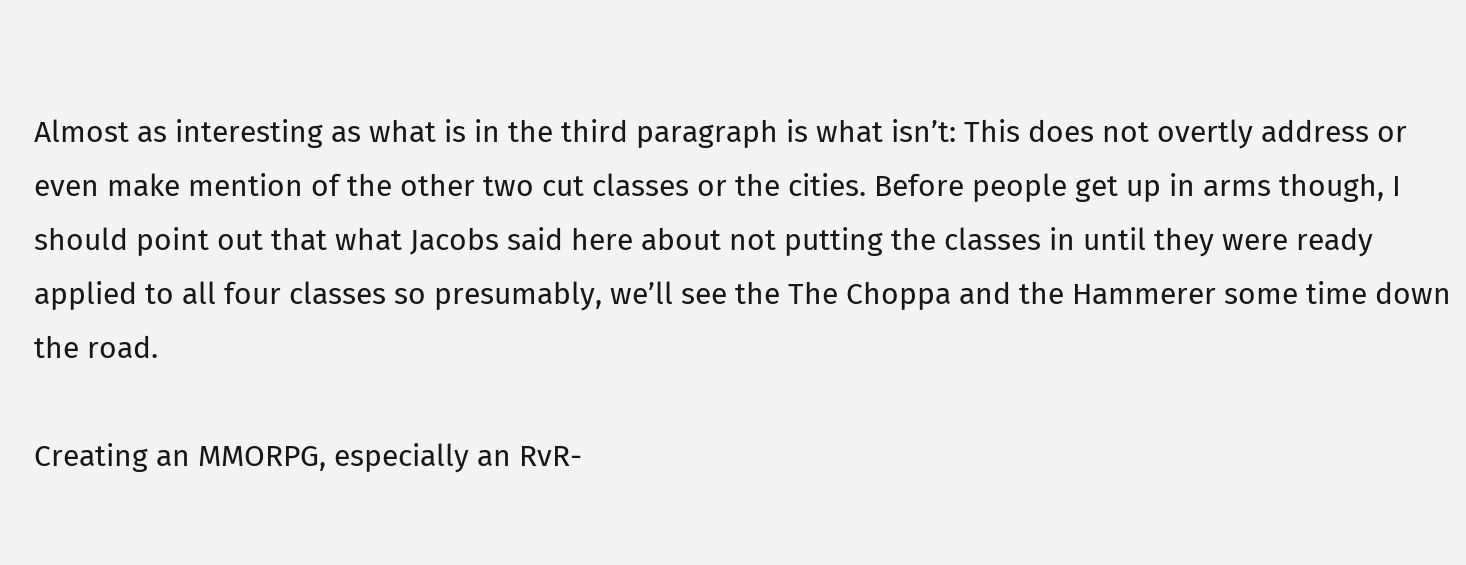Almost as interesting as what is in the third paragraph is what isn’t: This does not overtly address or even make mention of the other two cut classes or the cities. Before people get up in arms though, I should point out that what Jacobs said here about not putting the classes in until they were ready applied to all four classes so presumably, we’ll see the The Choppa and the Hammerer some time down the road.

Creating an MMORPG, especially an RvR-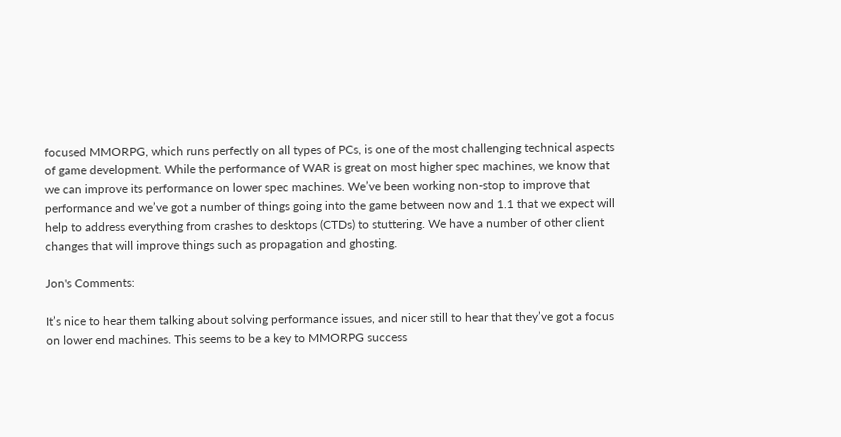focused MMORPG, which runs perfectly on all types of PCs, is one of the most challenging technical aspects of game development. While the performance of WAR is great on most higher spec machines, we know that we can improve its performance on lower spec machines. We’ve been working non-stop to improve that performance and we’ve got a number of things going into the game between now and 1.1 that we expect will help to address everything from crashes to desktops (CTDs) to stuttering. We have a number of other client changes that will improve things such as propagation and ghosting.

Jon's Comments:

It’s nice to hear them talking about solving performance issues, and nicer still to hear that they’ve got a focus on lower end machines. This seems to be a key to MMORPG success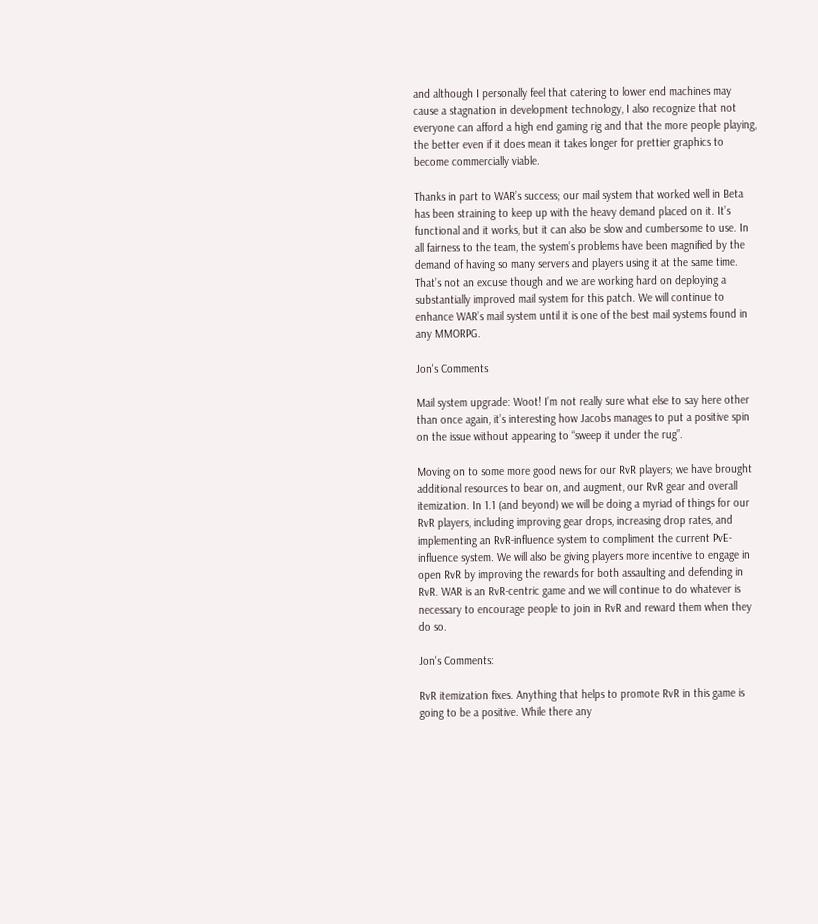and although I personally feel that catering to lower end machines may cause a stagnation in development technology, I also recognize that not everyone can afford a high end gaming rig and that the more people playing, the better even if it does mean it takes longer for prettier graphics to become commercially viable.

Thanks in part to WAR’s success; our mail system that worked well in Beta has been straining to keep up with the heavy demand placed on it. It’s functional and it works, but it can also be slow and cumbersome to use. In all fairness to the team, the system’s problems have been magnified by the demand of having so many servers and players using it at the same time. That’s not an excuse though and we are working hard on deploying a substantially improved mail system for this patch. We will continue to enhance WAR’s mail system until it is one of the best mail systems found in any MMORPG.

Jon's Comments

Mail system upgrade: Woot! I’m not really sure what else to say here other than once again, it’s interesting how Jacobs manages to put a positive spin on the issue without appearing to “sweep it under the rug”.

Moving on to some more good news for our RvR players; we have brought additional resources to bear on, and augment, our RvR gear and overall itemization. In 1.1 (and beyond) we will be doing a myriad of things for our RvR players, including improving gear drops, increasing drop rates, and implementing an RvR-influence system to compliment the current PvE-influence system. We will also be giving players more incentive to engage in open RvR by improving the rewards for both assaulting and defending in RvR. WAR is an RvR-centric game and we will continue to do whatever is necessary to encourage people to join in RvR and reward them when they do so.

Jon's Comments:

RvR itemization fixes. Anything that helps to promote RvR in this game is going to be a positive. While there any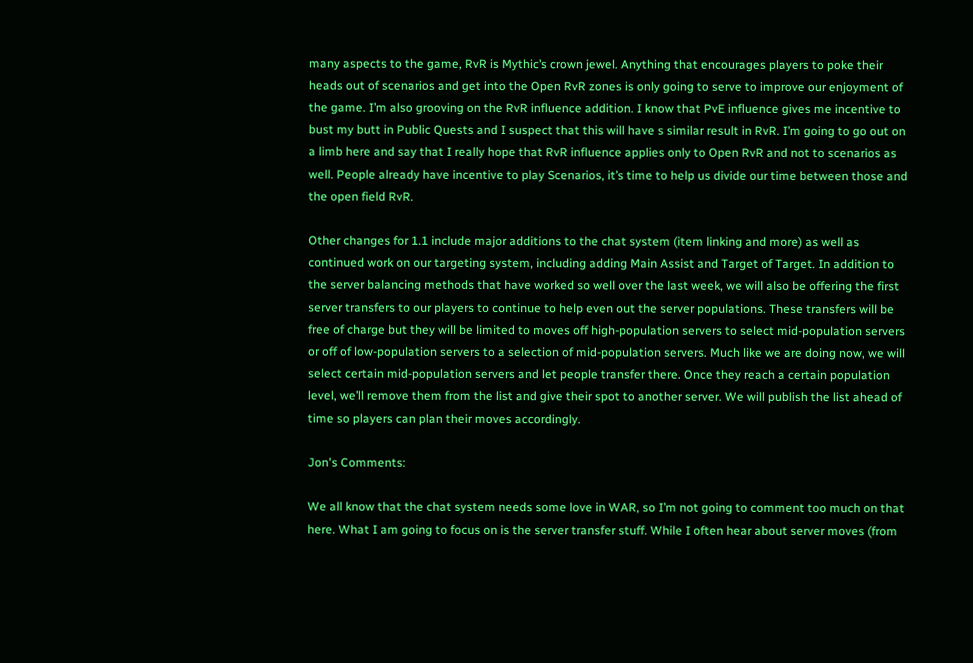many aspects to the game, RvR is Mythic’s crown jewel. Anything that encourages players to poke their heads out of scenarios and get into the Open RvR zones is only going to serve to improve our enjoyment of the game. I’m also grooving on the RvR influence addition. I know that PvE influence gives me incentive to bust my butt in Public Quests and I suspect that this will have s similar result in RvR. I’m going to go out on a limb here and say that I really hope that RvR influence applies only to Open RvR and not to scenarios as well. People already have incentive to play Scenarios, it’s time to help us divide our time between those and the open field RvR.

Other changes for 1.1 include major additions to the chat system (item linking and more) as well as continued work on our targeting system, including adding Main Assist and Target of Target. In addition to the server balancing methods that have worked so well over the last week, we will also be offering the first server transfers to our players to continue to help even out the server populations. These transfers will be free of charge but they will be limited to moves off high-population servers to select mid-population servers or off of low-population servers to a selection of mid-population servers. Much like we are doing now, we will select certain mid-population servers and let people transfer there. Once they reach a certain population level, we’ll remove them from the list and give their spot to another server. We will publish the list ahead of time so players can plan their moves accordingly.

Jon's Comments:

We all know that the chat system needs some love in WAR, so I’m not going to comment too much on that here. What I am going to focus on is the server transfer stuff. While I often hear about server moves (from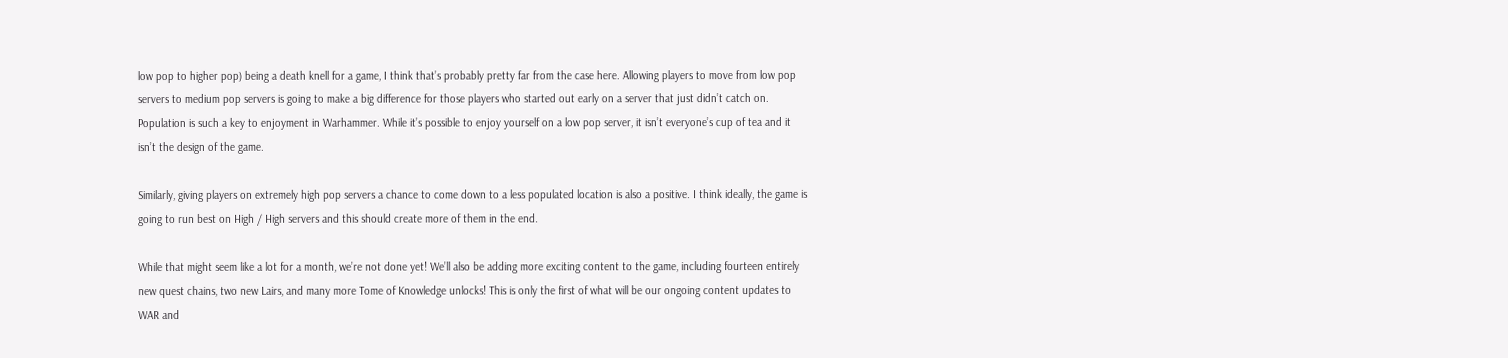low pop to higher pop) being a death knell for a game, I think that’s probably pretty far from the case here. Allowing players to move from low pop servers to medium pop servers is going to make a big difference for those players who started out early on a server that just didn’t catch on. Population is such a key to enjoyment in Warhammer. While it’s possible to enjoy yourself on a low pop server, it isn’t everyone’s cup of tea and it isn’t the design of the game.

Similarly, giving players on extremely high pop servers a chance to come down to a less populated location is also a positive. I think ideally, the game is going to run best on High / High servers and this should create more of them in the end.

While that might seem like a lot for a month, we’re not done yet! We’ll also be adding more exciting content to the game, including fourteen entirely new quest chains, two new Lairs, and many more Tome of Knowledge unlocks! This is only the first of what will be our ongoing content updates to WAR and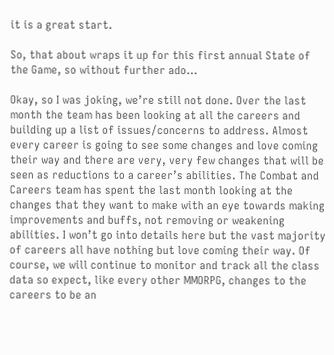it is a great start.

So, that about wraps it up for this first annual State of the Game, so without further ado…

Okay, so I was joking, we’re still not done. Over the last month the team has been looking at all the careers and building up a list of issues/concerns to address. Almost every career is going to see some changes and love coming their way and there are very, very few changes that will be seen as reductions to a career’s abilities. The Combat and Careers team has spent the last month looking at the changes that they want to make with an eye towards making improvements and buffs, not removing or weakening abilities. I won’t go into details here but the vast majority of careers all have nothing but love coming their way. Of course, we will continue to monitor and track all the class data so expect, like every other MMORPG, changes to the careers to be an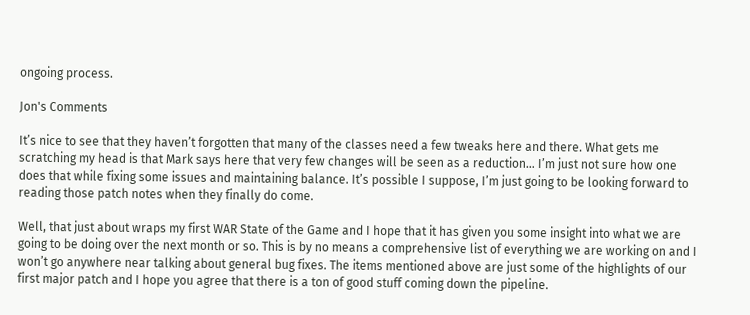ongoing process.

Jon's Comments

It’s nice to see that they haven’t forgotten that many of the classes need a few tweaks here and there. What gets me scratching my head is that Mark says here that very few changes will be seen as a reduction… I’m just not sure how one does that while fixing some issues and maintaining balance. It’s possible I suppose, I’m just going to be looking forward to reading those patch notes when they finally do come.

Well, that just about wraps my first WAR State of the Game and I hope that it has given you some insight into what we are going to be doing over the next month or so. This is by no means a comprehensive list of everything we are working on and I won’t go anywhere near talking about general bug fixes. The items mentioned above are just some of the highlights of our first major patch and I hope you agree that there is a ton of good stuff coming down the pipeline.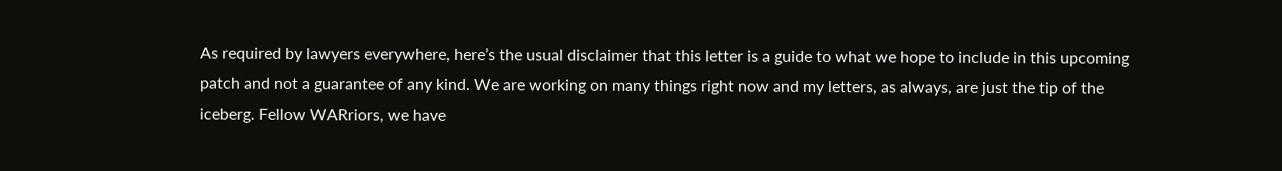As required by lawyers everywhere, here’s the usual disclaimer that this letter is a guide to what we hope to include in this upcoming patch and not a guarantee of any kind. We are working on many things right now and my letters, as always, are just the tip of the iceberg. Fellow WARriors, we have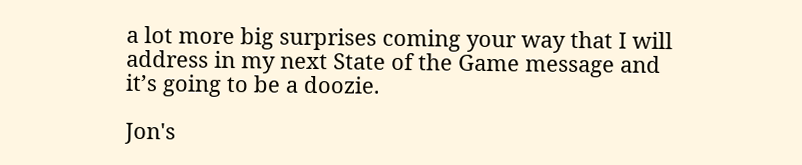a lot more big surprises coming your way that I will address in my next State of the Game message and it’s going to be a doozie.

Jon's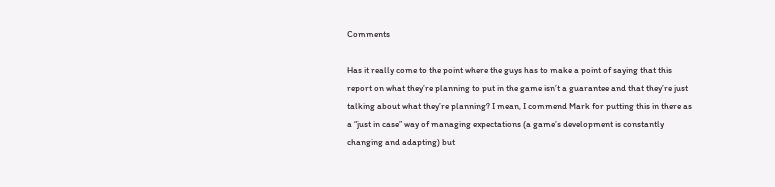Comments

Has it really come to the point where the guys has to make a point of saying that this report on what they’re planning to put in the game isn’t a guarantee and that they’re just talking about what they’re planning? I mean, I commend Mark for putting this in there as a “just in case” way of managing expectations (a game’s development is constantly changing and adapting) but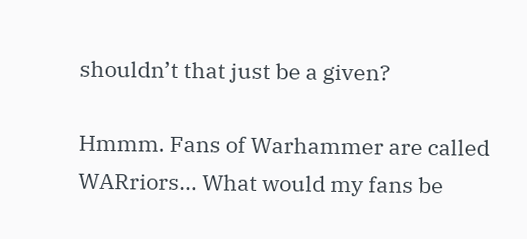shouldn’t that just be a given?

Hmmm. Fans of Warhammer are called WARriors… What would my fans be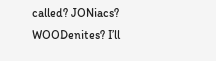called? JONiacs? WOODenites? I’ll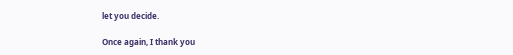let you decide.

Once again, I thank you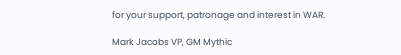for your support, patronage and interest in WAR.

Mark Jacobs VP, GM Mythic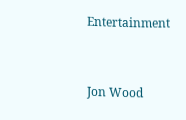Entertainment


Jon Wood